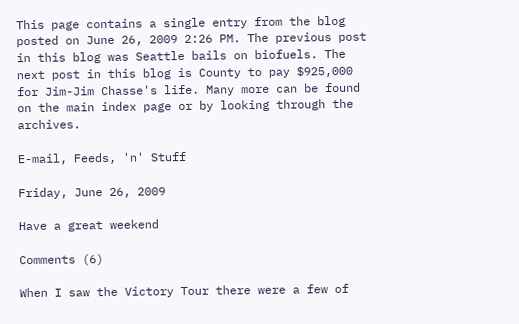This page contains a single entry from the blog posted on June 26, 2009 2:26 PM. The previous post in this blog was Seattle bails on biofuels. The next post in this blog is County to pay $925,000 for Jim-Jim Chasse's life. Many more can be found on the main index page or by looking through the archives.

E-mail, Feeds, 'n' Stuff

Friday, June 26, 2009

Have a great weekend

Comments (6)

When I saw the Victory Tour there were a few of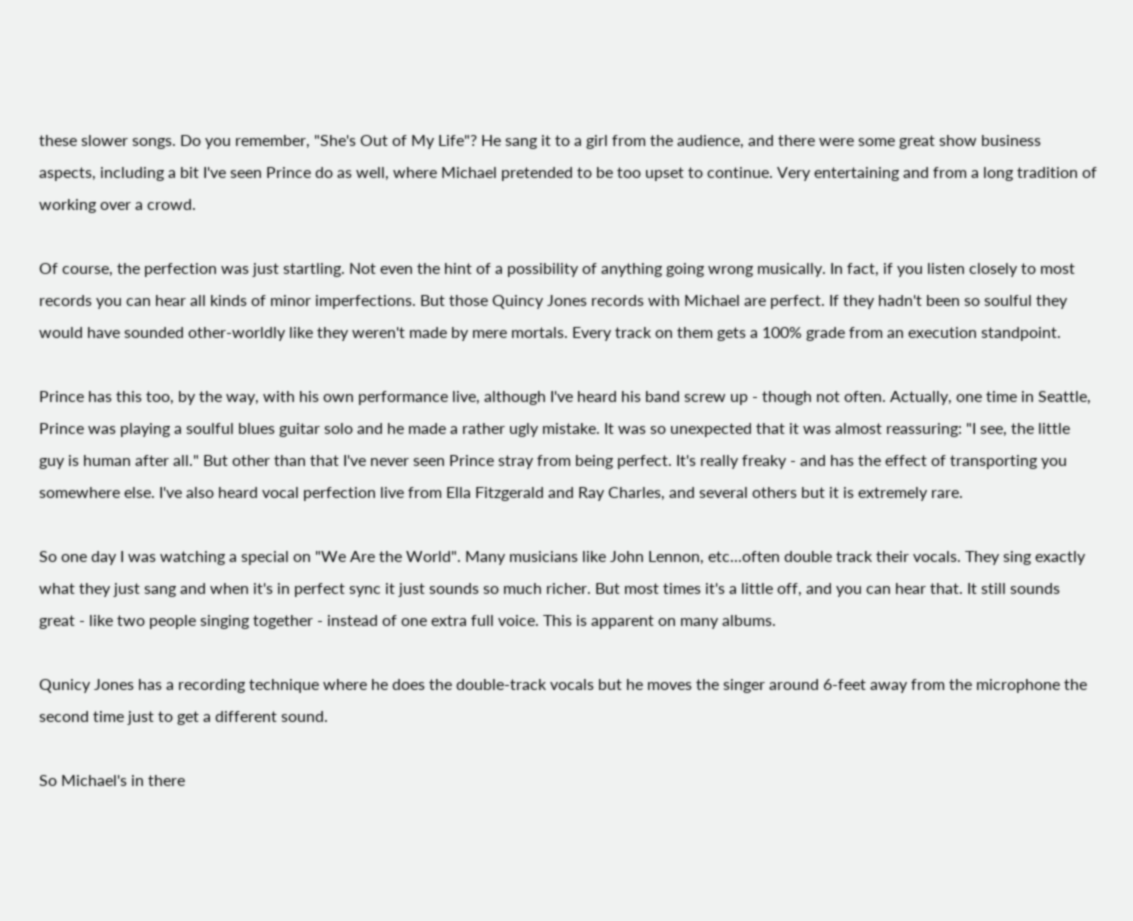these slower songs. Do you remember, "She's Out of My Life"? He sang it to a girl from the audience, and there were some great show business aspects, including a bit I've seen Prince do as well, where Michael pretended to be too upset to continue. Very entertaining and from a long tradition of working over a crowd.

Of course, the perfection was just startling. Not even the hint of a possibility of anything going wrong musically. In fact, if you listen closely to most records you can hear all kinds of minor imperfections. But those Quincy Jones records with Michael are perfect. If they hadn't been so soulful they would have sounded other-worldly like they weren't made by mere mortals. Every track on them gets a 100% grade from an execution standpoint.

Prince has this too, by the way, with his own performance live, although I've heard his band screw up - though not often. Actually, one time in Seattle, Prince was playing a soulful blues guitar solo and he made a rather ugly mistake. It was so unexpected that it was almost reassuring: "I see, the little guy is human after all." But other than that I've never seen Prince stray from being perfect. It's really freaky - and has the effect of transporting you somewhere else. I've also heard vocal perfection live from Ella Fitzgerald and Ray Charles, and several others but it is extremely rare.

So one day I was watching a special on "We Are the World". Many musicians like John Lennon, etc...often double track their vocals. They sing exactly what they just sang and when it's in perfect sync it just sounds so much richer. But most times it's a little off, and you can hear that. It still sounds great - like two people singing together - instead of one extra full voice. This is apparent on many albums.

Qunicy Jones has a recording technique where he does the double-track vocals but he moves the singer around 6-feet away from the microphone the second time just to get a different sound.

So Michael's in there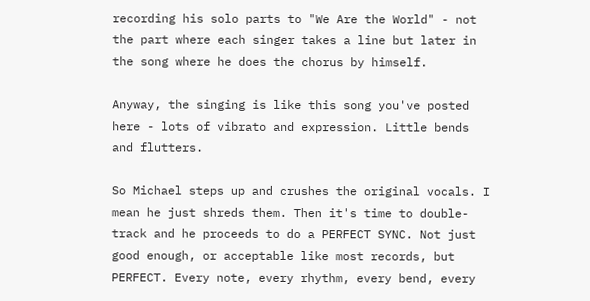recording his solo parts to "We Are the World" - not the part where each singer takes a line but later in the song where he does the chorus by himself.

Anyway, the singing is like this song you've posted here - lots of vibrato and expression. Little bends and flutters.

So Michael steps up and crushes the original vocals. I mean he just shreds them. Then it's time to double-track and he proceeds to do a PERFECT SYNC. Not just good enough, or acceptable like most records, but PERFECT. Every note, every rhythm, every bend, every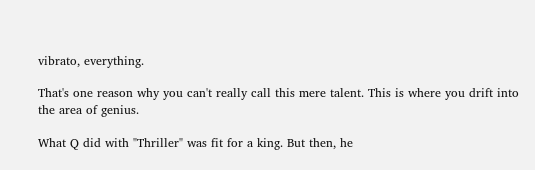vibrato, everything.

That's one reason why you can't really call this mere talent. This is where you drift into the area of genius.

What Q did with "Thriller" was fit for a king. But then, he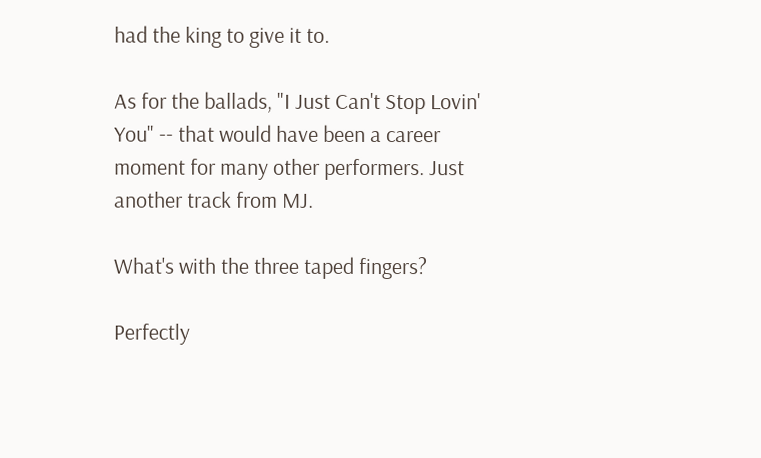had the king to give it to.

As for the ballads, "I Just Can't Stop Lovin' You" -- that would have been a career moment for many other performers. Just another track from MJ.

What's with the three taped fingers?

Perfectly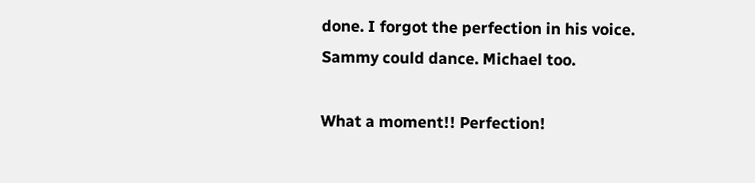done. I forgot the perfection in his voice.
Sammy could dance. Michael too.

What a moment!! Perfection!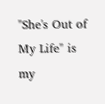"She's Out of My Life" is my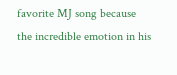favorite MJ song because the incredible emotion in his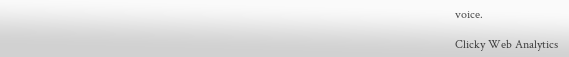voice.

Clicky Web Analytics